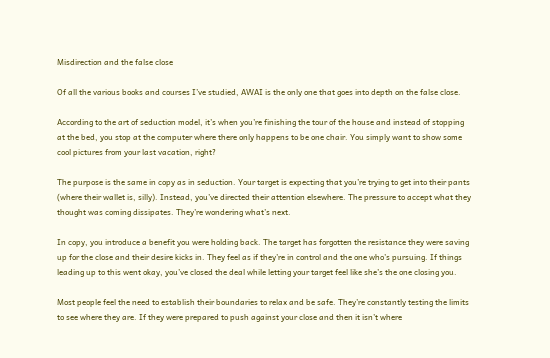Misdirection and the false close

Of all the various books and courses I’ve studied, AWAI is the only one that goes into depth on the false close.

According to the art of seduction model, it’s when you’re finishing the tour of the house and instead of stopping at the bed, you stop at the computer where there only happens to be one chair. You simply want to show some cool pictures from your last vacation, right?

The purpose is the same in copy as in seduction. Your target is expecting that you’re trying to get into their pants (where their wallet is, silly). Instead, you’ve directed their attention elsewhere. The pressure to accept what they thought was coming dissipates. They’re wondering what’s next.

In copy, you introduce a benefit you were holding back. The target has forgotten the resistance they were saving up for the close and their desire kicks in. They feel as if they’re in control and the one who’s pursuing. If things leading up to this went okay, you’ve closed the deal while letting your target feel like she’s the one closing you.

Most people feel the need to establish their boundaries to relax and be safe. They’re constantly testing the limits to see where they are. If they were prepared to push against your close and then it isn’t where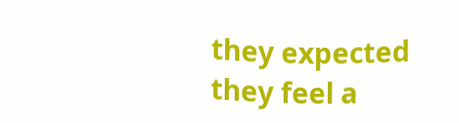they expected they feel a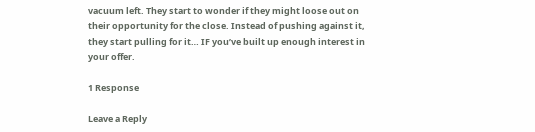vacuum left. They start to wonder if they might loose out on their opportunity for the close. Instead of pushing against it, they start pulling for it… IF you’ve built up enough interest in your offer.

1 Response

Leave a Reply